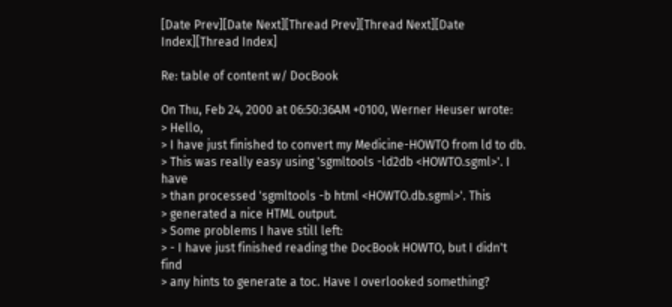[Date Prev][Date Next][Thread Prev][Thread Next][Date Index][Thread Index]

Re: table of content w/ DocBook

On Thu, Feb 24, 2000 at 06:50:36AM +0100, Werner Heuser wrote:
> Hello,
> I have just finished to convert my Medicine-HOWTO from ld to db.
> This was really easy using 'sgmltools -ld2db <HOWTO.sgml>'. I have
> than processed 'sgmltools -b html <HOWTO.db.sgml>'. This
> generated a nice HTML output.
> Some problems I have still left:
> - I have just finished reading the DocBook HOWTO, but I didn't find
> any hints to generate a toc. Have I overlooked something?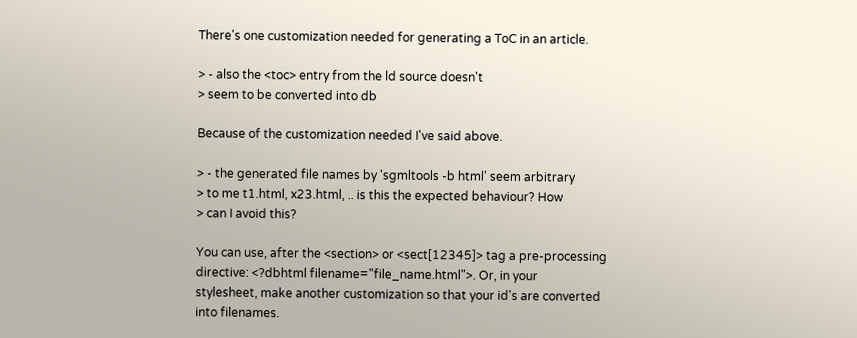There's one customization needed for generating a ToC in an article.

> - also the <toc> entry from the ld source doesn't
> seem to be converted into db

Because of the customization needed I've said above.

> - the generated file names by 'sgmltools -b html' seem arbitrary
> to me t1.html, x23.html, .. is this the expected behaviour? How
> can I avoid this?

You can use, after the <section> or <sect[12345]> tag a pre-processing
directive: <?dbhtml filename="file_name.html">. Or, in your
stylesheet, make another customization so that your id's are converted
into filenames.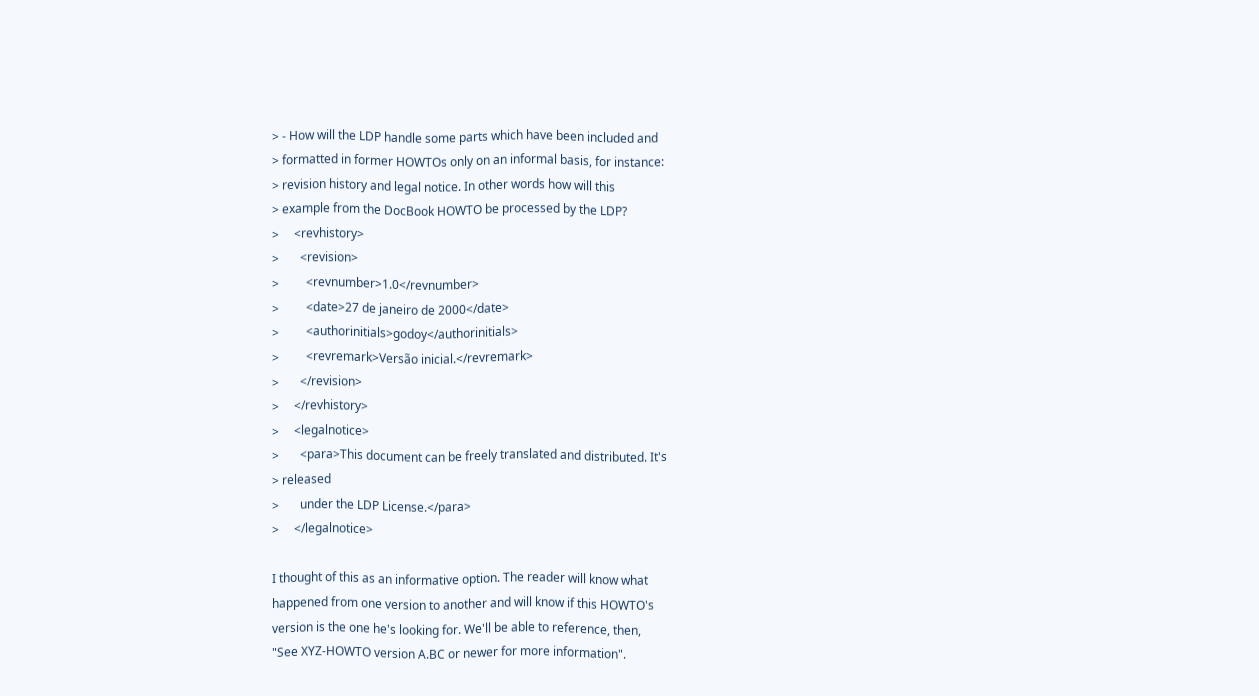> - How will the LDP handle some parts which have been included and
> formatted in former HOWTOs only on an informal basis, for instance:
> revision history and legal notice. In other words how will this
> example from the DocBook HOWTO be processed by the LDP?
>     <revhistory>
>       <revision>
>         <revnumber>1.0</revnumber>
>         <date>27 de janeiro de 2000</date>
>         <authorinitials>godoy</authorinitials>
>         <revremark>Versão inicial.</revremark>
>       </revision>
>     </revhistory>
>     <legalnotice>
>       <para>This document can be freely translated and distributed. It's
> released
>       under the LDP License.</para>
>     </legalnotice>

I thought of this as an informative option. The reader will know what
happened from one version to another and will know if this HOWTO's
version is the one he's looking for. We'll be able to reference, then,
"See XYZ-HOWTO version A.BC or newer for more information".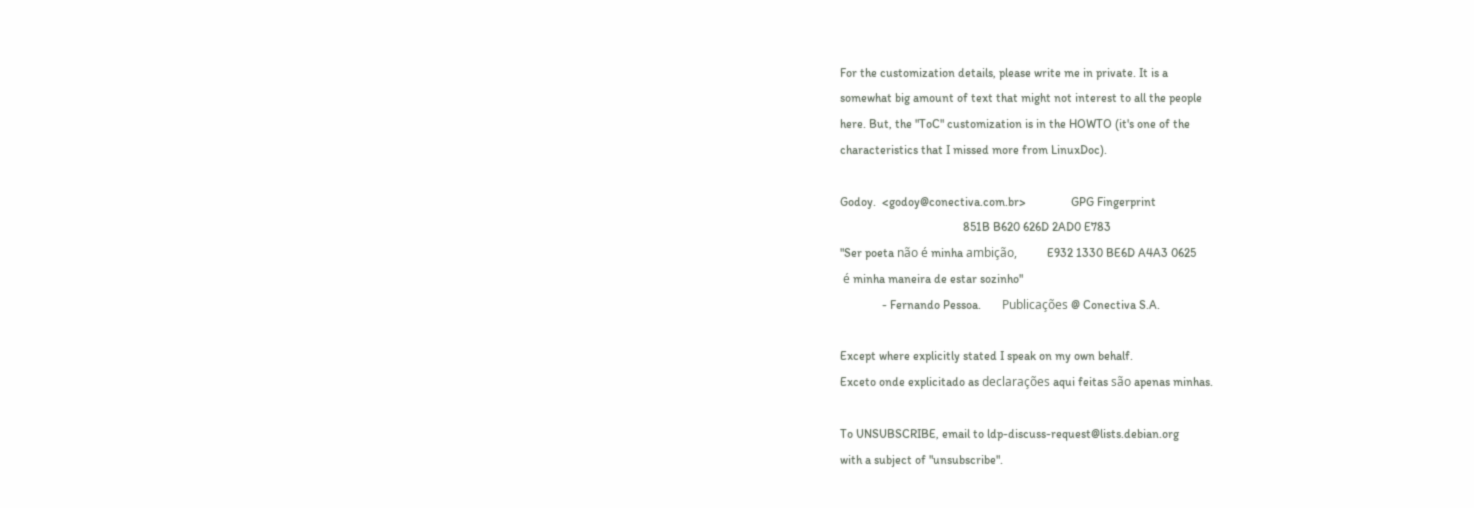For the customization details, please write me in private. It is a
somewhat big amount of text that might not interest to all the people
here. But, the "ToC" customization is in the HOWTO (it's one of the
characteristics that I missed more from LinuxDoc).

Godoy.  <godoy@conectiva.com.br>               GPG Fingerprint
                                         851B B620 626D 2AD0 E783
"Ser poeta não é minha ambição,          E932 1330 BE6D A4A3 0625
 é minha maneira de estar sozinho"
              - Fernando Pessoa.       Publicações @ Conectiva S.A.

Except where explicitly stated I speak on my own behalf.
Exceto onde explicitado as declarações aqui feitas são apenas minhas.

To UNSUBSCRIBE, email to ldp-discuss-request@lists.debian.org
with a subject of "unsubscribe".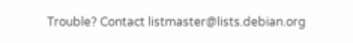Trouble? Contact listmaster@lists.debian.org